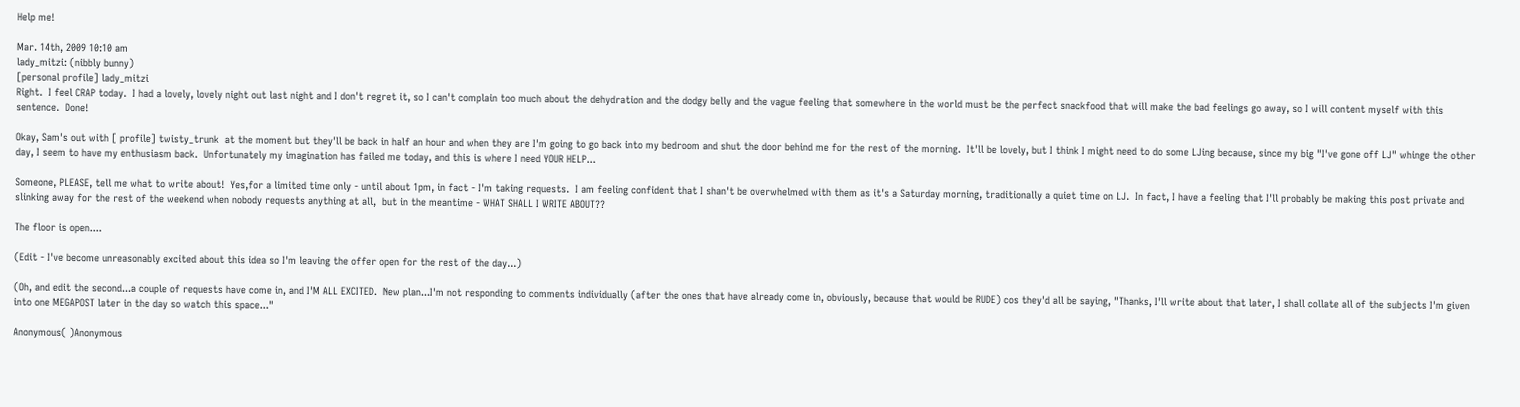Help me!

Mar. 14th, 2009 10:10 am
lady_mitzi: (nibbly bunny)
[personal profile] lady_mitzi
Right.  I feel CRAP today.  I had a lovely, lovely night out last night and I don't regret it, so I can't complain too much about the dehydration and the dodgy belly and the vague feeling that somewhere in the world must be the perfect snackfood that will make the bad feelings go away, so I will content myself with this sentence.  Done!

Okay, Sam's out with [ profile] twisty_trunk  at the moment but they'll be back in half an hour and when they are I'm going to go back into my bedroom and shut the door behind me for the rest of the morning.  It'll be lovely, but I think I might need to do some LJing because, since my big "I've gone off LJ" whinge the other day, I seem to have my enthusiasm back.  Unfortunately my imagination has failed me today, and this is where I need YOUR HELP...

Someone, PLEASE, tell me what to write about!  Yes,for a limited time only - until about 1pm, in fact - I'm taking requests.  I am feeling confident that I shan't be overwhelmed with them as it's a Saturday morning, traditionally a quiet time on LJ.  In fact, I have a feeling that I'll probably be making this post private and slinking away for the rest of the weekend when nobody requests anything at all,  but in the meantime - WHAT SHALL I WRITE ABOUT??

The floor is open....

(Edit - I've become unreasonably excited about this idea so I'm leaving the offer open for the rest of the day...)

(Oh, and edit the second...a couple of requests have come in, and I'M ALL EXCITED.  New plan...I'm not responding to comments individually (after the ones that have already come in, obviously, because that would be RUDE) cos they'd all be saying, "Thanks, I'll write about that later, I shall collate all of the subjects I'm given into one MEGAPOST later in the day so watch this space..."

Anonymous( )Anonymous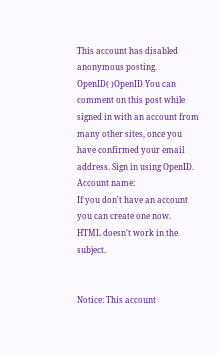This account has disabled anonymous posting.
OpenID( )OpenID You can comment on this post while signed in with an account from many other sites, once you have confirmed your email address. Sign in using OpenID.
Account name:
If you don't have an account you can create one now.
HTML doesn't work in the subject.


Notice: This account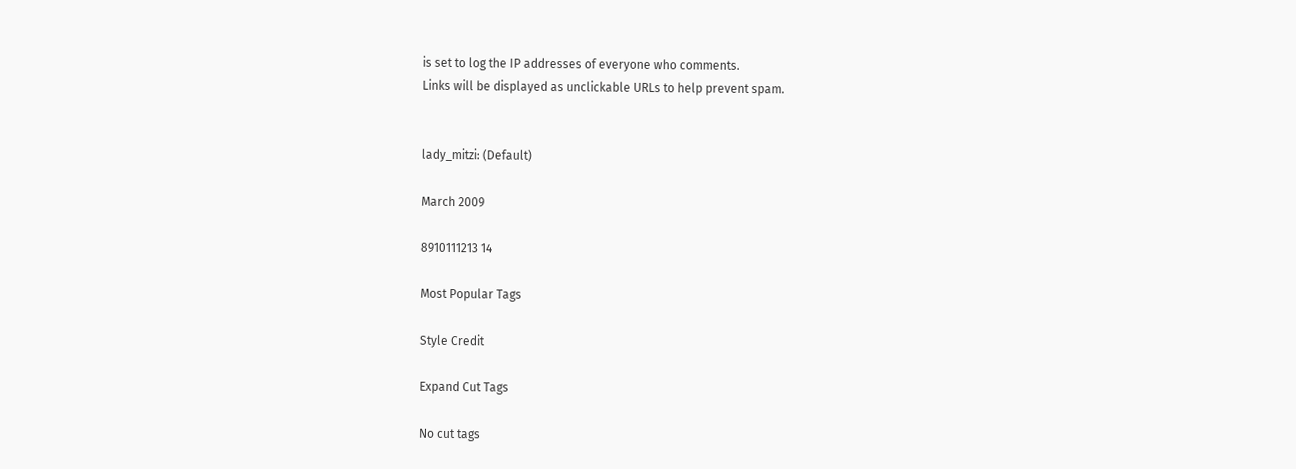is set to log the IP addresses of everyone who comments.
Links will be displayed as unclickable URLs to help prevent spam.


lady_mitzi: (Default)

March 2009

8910111213 14

Most Popular Tags

Style Credit

Expand Cut Tags

No cut tags